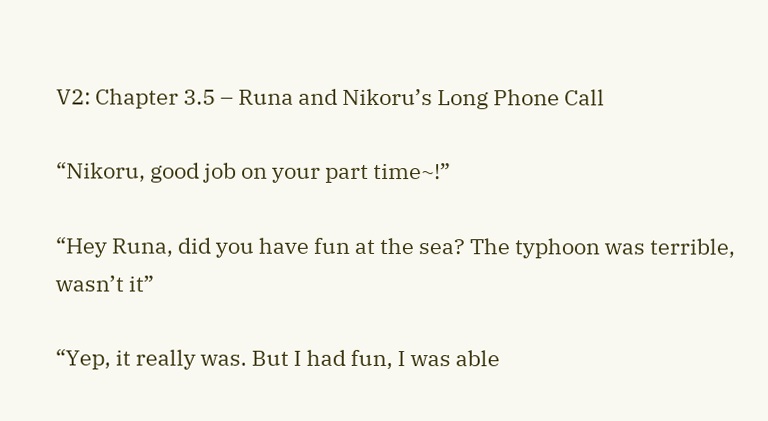V2: Chapter 3.5 – Runa and Nikoru’s Long Phone Call

“Nikoru, good job on your part time~!”

“Hey Runa, did you have fun at the sea? The typhoon was terrible, wasn’t it”

“Yep, it really was. But I had fun, I was able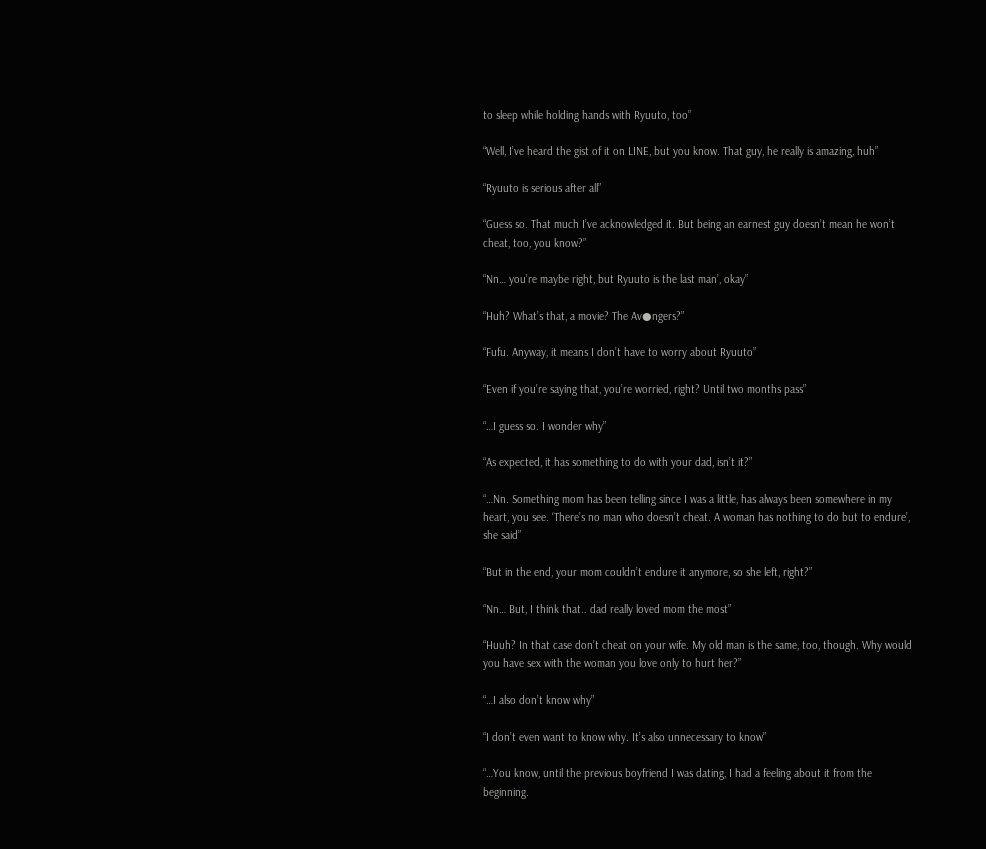to sleep while holding hands with Ryuuto, too”

“Well, I’ve heard the gist of it on LINE, but you know. That guy, he really is amazing, huh”

“Ryuuto is serious after all”

“Guess so. That much I’ve acknowledged it. But being an earnest guy doesn’t mean he won’t cheat, too, you know?”

“Nn… you’re maybe right, but Ryuuto is the last man’, okay”

“Huh? What’s that, a movie? The Av●ngers?”

“Fufu. Anyway, it means I don’t have to worry about Ryuuto”

“Even if you’re saying that, you’re worried, right? Until two months pass”

“…I guess so. I wonder why”

“As expected, it has something to do with your dad, isn’t it?”

“…Nn. Something mom has been telling since I was a little, has always been somewhere in my heart, you see. ‘There’s no man who doesn’t cheat. A woman has nothing to do but to endure’, she said”

“But in the end, your mom couldn’t endure it anymore, so she left, right?”

“Nn… But, I think that.. dad really loved mom the most”

“Huuh? In that case don’t cheat on your wife. My old man is the same, too, though. Why would you have sex with the woman you love only to hurt her?”

“…I also don’t know why”

“I don’t even want to know why. It’s also unnecessary to know”

“…You know, until the previous boyfriend I was dating, I had a feeling about it from the beginning.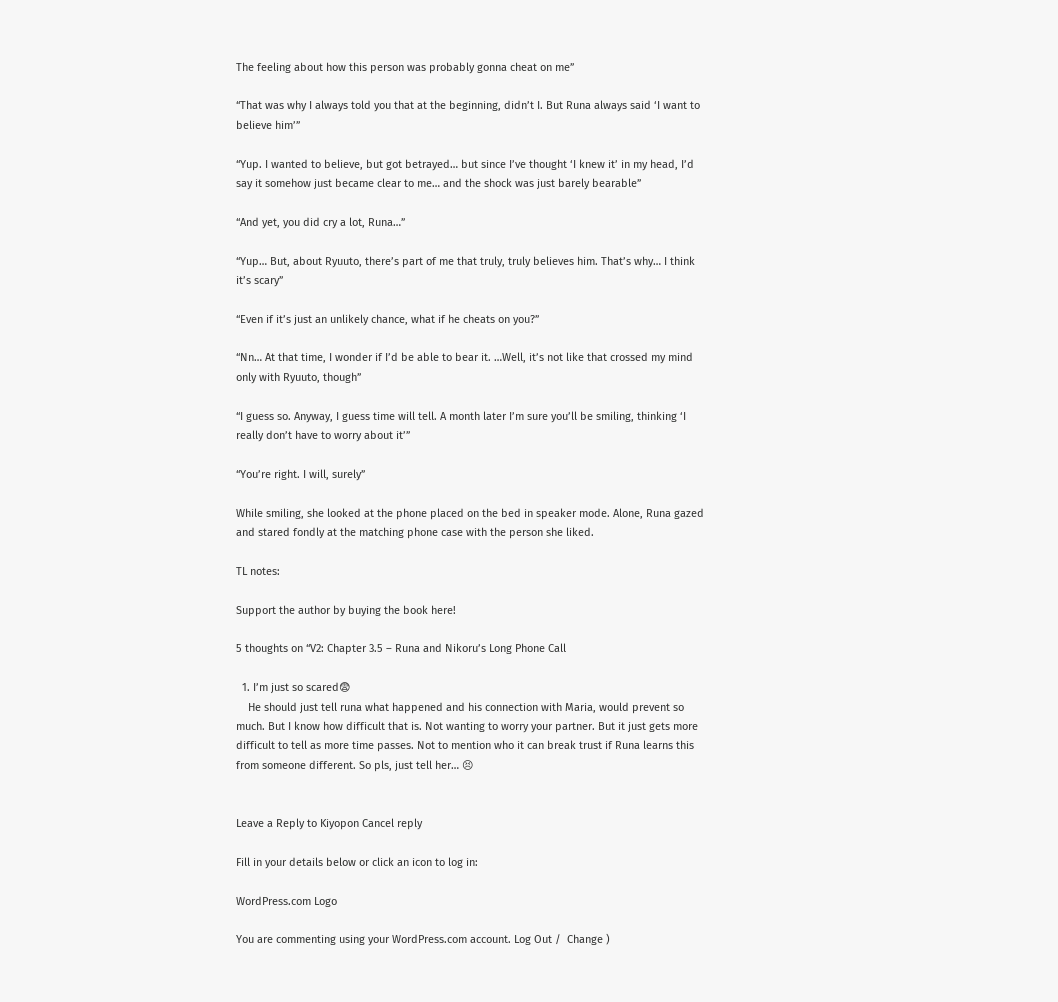The feeling about how this person was probably gonna cheat on me”

“That was why I always told you that at the beginning, didn’t I. But Runa always said ‘I want to believe him’”

“Yup. I wanted to believe, but got betrayed… but since I’ve thought ‘I knew it’ in my head, I’d say it somehow just became clear to me… and the shock was just barely bearable”

“And yet, you did cry a lot, Runa…”

“Yup… But, about Ryuuto, there’s part of me that truly, truly believes him. That’s why… I think it’s scary”

“Even if it’s just an unlikely chance, what if he cheats on you?”

“Nn… At that time, I wonder if I’d be able to bear it. …Well, it’s not like that crossed my mind only with Ryuuto, though”

“I guess so. Anyway, I guess time will tell. A month later I’m sure you’ll be smiling, thinking ‘I really don’t have to worry about it’”

“You’re right. I will, surely”

While smiling, she looked at the phone placed on the bed in speaker mode. Alone, Runa gazed and stared fondly at the matching phone case with the person she liked.

TL notes:

Support the author by buying the book here!

5 thoughts on “V2: Chapter 3.5 – Runa and Nikoru’s Long Phone Call

  1. I’m just so scared😨
    He should just tell runa what happened and his connection with Maria, would prevent so much. But I know how difficult that is. Not wanting to worry your partner. But it just gets more difficult to tell as more time passes. Not to mention who it can break trust if Runa learns this from someone different. So pls, just tell her… 😣


Leave a Reply to Kiyopon Cancel reply

Fill in your details below or click an icon to log in:

WordPress.com Logo

You are commenting using your WordPress.com account. Log Out /  Change )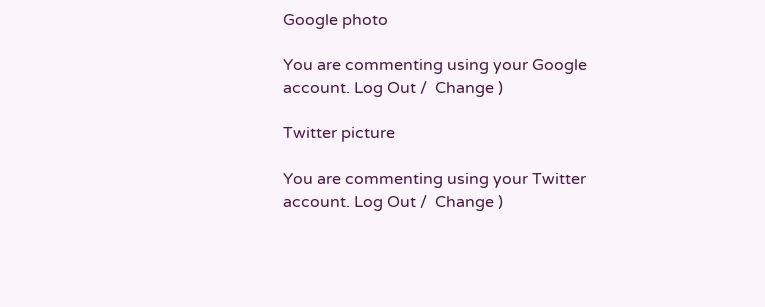Google photo

You are commenting using your Google account. Log Out /  Change )

Twitter picture

You are commenting using your Twitter account. Log Out /  Change )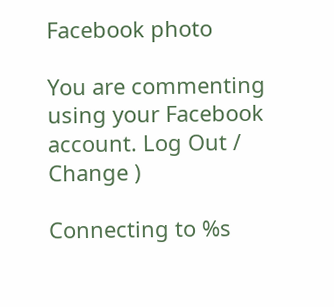Facebook photo

You are commenting using your Facebook account. Log Out /  Change )

Connecting to %s